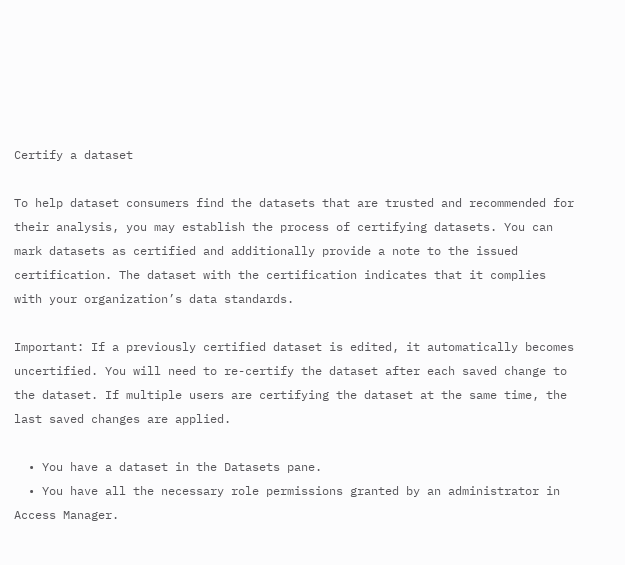Certify a dataset

To help dataset consumers find the datasets that are trusted and recommended for their analysis, you may establish the process of certifying datasets. You can mark datasets as certified and additionally provide a note to the issued certification. The dataset with the certification indicates that it complies with your organization’s data standards.

Important: If a previously certified dataset is edited, it automatically becomes uncertified. You will need to re-certify the dataset after each saved change to the dataset. If multiple users are certifying the dataset at the same time, the last saved changes are applied.

  • You have a dataset in the Datasets pane.
  • You have all the necessary role permissions granted by an administrator in Access Manager.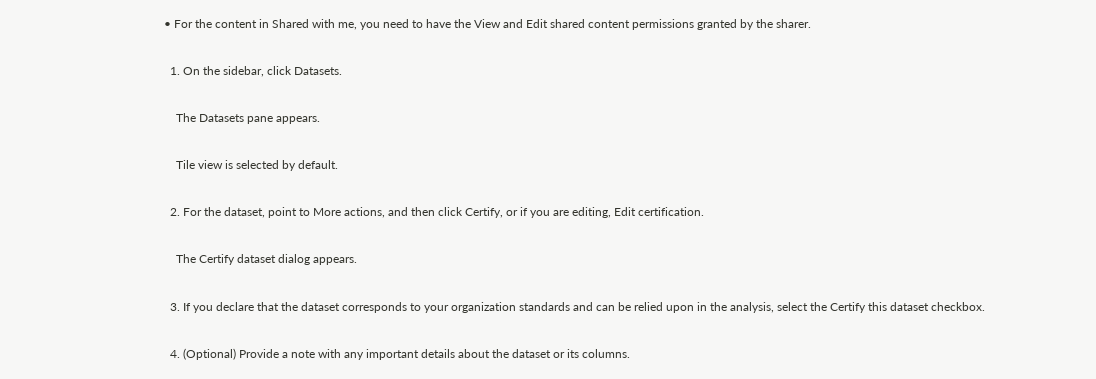• For the content in Shared with me, you need to have the View and Edit shared content permissions granted by the sharer.

  1. On the sidebar, click Datasets.

    The Datasets pane appears.

    Tile view is selected by default.

  2. For the dataset, point to More actions, and then click Certify, or if you are editing, Edit certification.

    The Certify dataset dialog appears.

  3. If you declare that the dataset corresponds to your organization standards and can be relied upon in the analysis, select the Certify this dataset checkbox.

  4. (Optional) Provide a note with any important details about the dataset or its columns.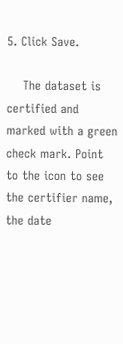5. Click Save.

    The dataset is certified and marked with a green check mark. Point to the icon to see the certifier name, the date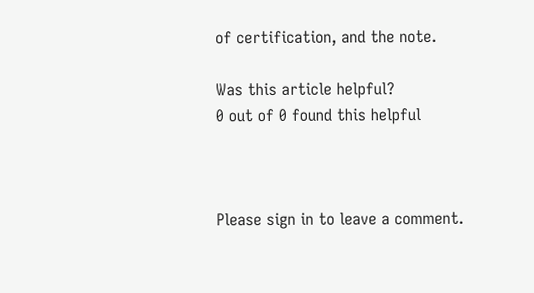of certification, and the note.

Was this article helpful?
0 out of 0 found this helpful



Please sign in to leave a comment.